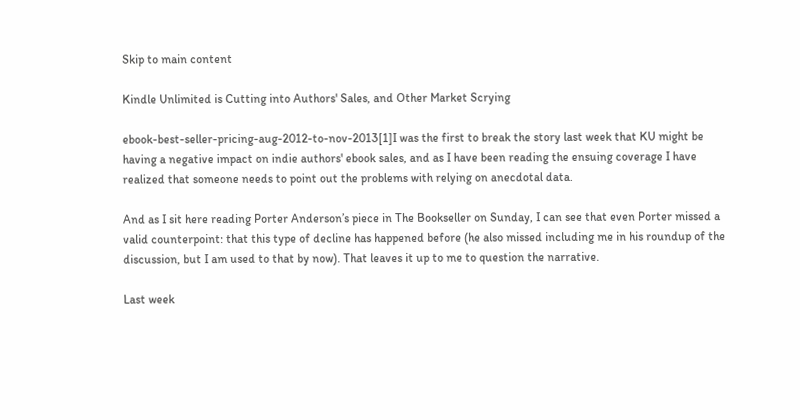Skip to main content

Kindle Unlimited is Cutting into Authors' Sales, and Other Market Scrying

ebook-best-seller-pricing-aug-2012-to-nov-2013[1]I was the first to break the story last week that KU might be having a negative impact on indie authors' ebook sales, and as I have been reading the ensuing coverage I have realized that someone needs to point out the problems with relying on anecdotal data.

And as I sit here reading Porter Anderson’s piece in The Bookseller on Sunday, I can see that even Porter missed a valid counterpoint: that this type of decline has happened before (he also missed including me in his roundup of the discussion, but I am used to that by now). That leaves it up to me to question the narrative.

Last week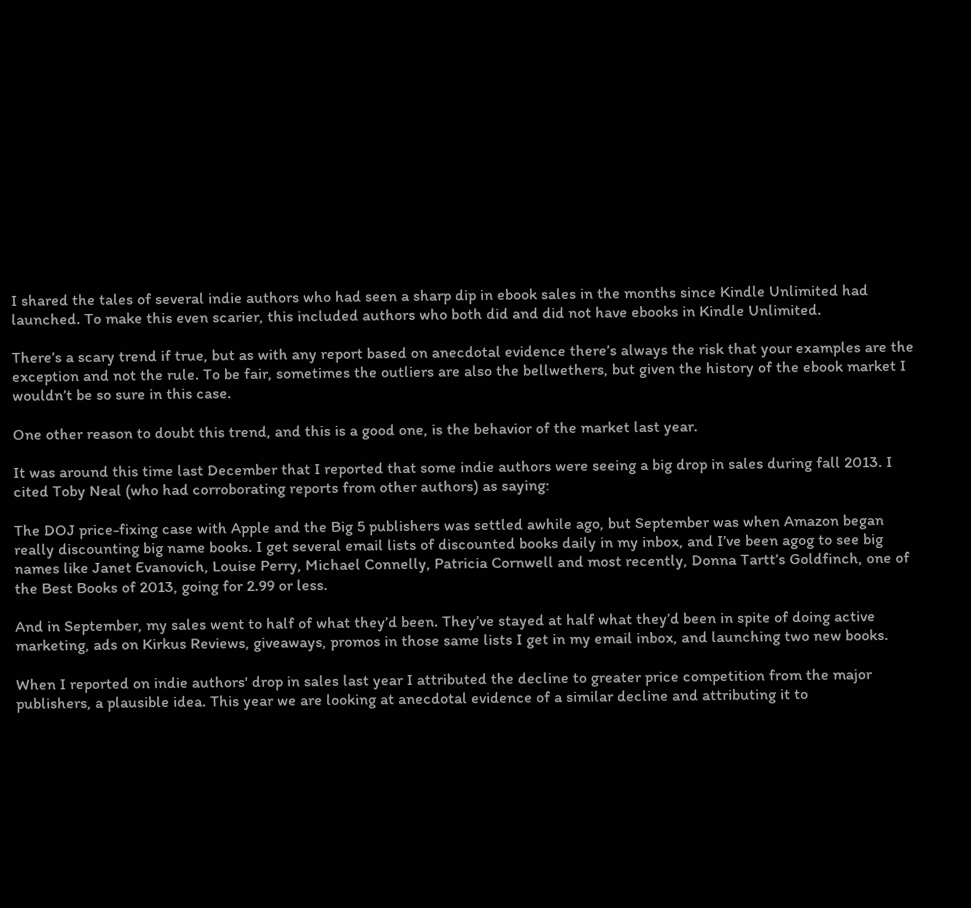I shared the tales of several indie authors who had seen a sharp dip in ebook sales in the months since Kindle Unlimited had launched. To make this even scarier, this included authors who both did and did not have ebooks in Kindle Unlimited.

There’s a scary trend if true, but as with any report based on anecdotal evidence there’s always the risk that your examples are the exception and not the rule. To be fair, sometimes the outliers are also the bellwethers, but given the history of the ebook market I wouldn’t be so sure in this case.

One other reason to doubt this trend, and this is a good one, is the behavior of the market last year.

It was around this time last December that I reported that some indie authors were seeing a big drop in sales during fall 2013. I cited Toby Neal (who had corroborating reports from other authors) as saying:

The DOJ price-fixing case with Apple and the Big 5 publishers was settled awhile ago, but September was when Amazon began really discounting big name books. I get several email lists of discounted books daily in my inbox, and I’ve been agog to see big names like Janet Evanovich, Louise Perry, Michael Connelly, Patricia Cornwell and most recently, Donna Tartt’s Goldfinch, one of the Best Books of 2013, going for 2.99 or less.

And in September, my sales went to half of what they’d been. They’ve stayed at half what they’d been in spite of doing active marketing, ads on Kirkus Reviews, giveaways, promos in those same lists I get in my email inbox, and launching two new books.

When I reported on indie authors' drop in sales last year I attributed the decline to greater price competition from the major publishers, a plausible idea. This year we are looking at anecdotal evidence of a similar decline and attributing it to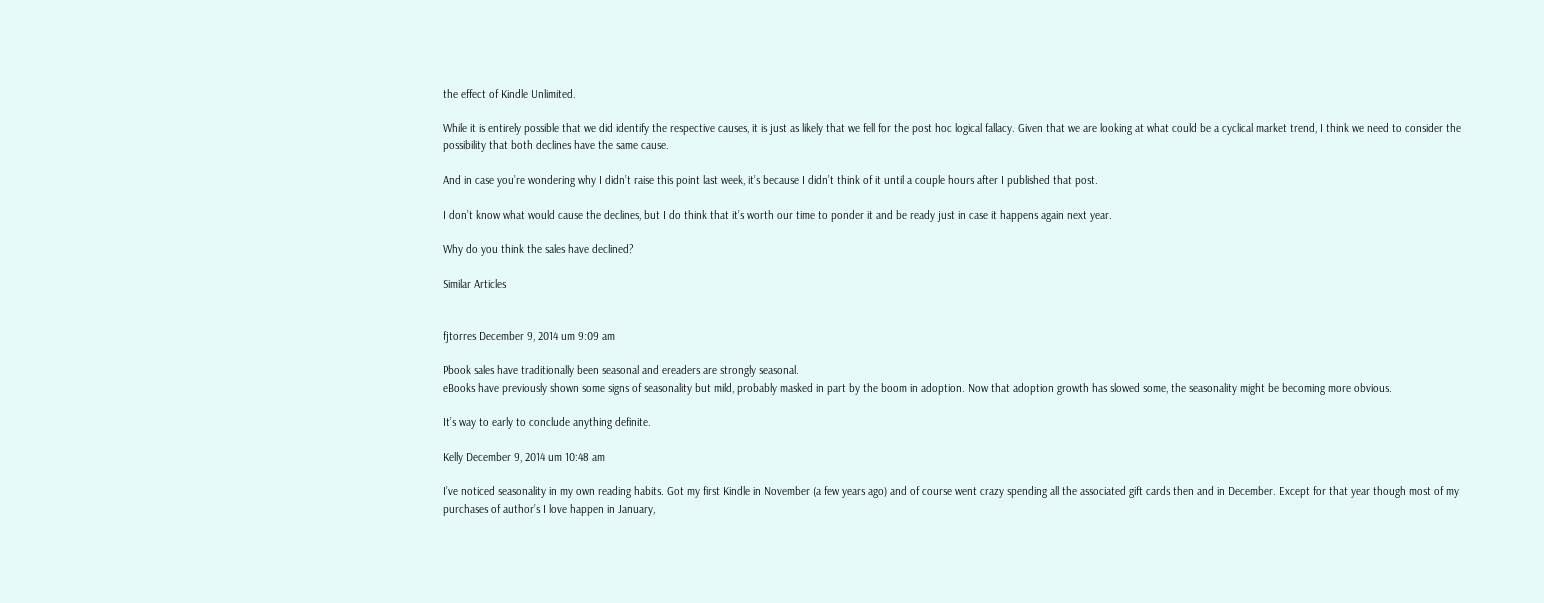the effect of Kindle Unlimited.

While it is entirely possible that we did identify the respective causes, it is just as likely that we fell for the post hoc logical fallacy. Given that we are looking at what could be a cyclical market trend, I think we need to consider the possibility that both declines have the same cause.

And in case you’re wondering why I didn’t raise this point last week, it’s because I didn’t think of it until a couple hours after I published that post.

I don’t know what would cause the declines, but I do think that it’s worth our time to ponder it and be ready just in case it happens again next year.

Why do you think the sales have declined?

Similar Articles


fjtorres December 9, 2014 um 9:09 am

Pbook sales have traditionally been seasonal and ereaders are strongly seasonal.
eBooks have previously shown some signs of seasonality but mild, probably masked in part by the boom in adoption. Now that adoption growth has slowed some, the seasonality might be becoming more obvious.

It’s way to early to conclude anything definite.

Kelly December 9, 2014 um 10:48 am

I’ve noticed seasonality in my own reading habits. Got my first Kindle in November (a few years ago) and of course went crazy spending all the associated gift cards then and in December. Except for that year though most of my purchases of author’s I love happen in January,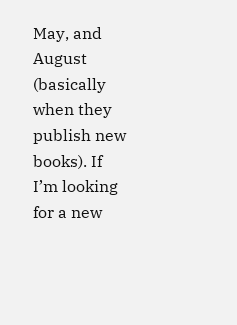May, and August (basically when they publish new books). If I’m looking for a new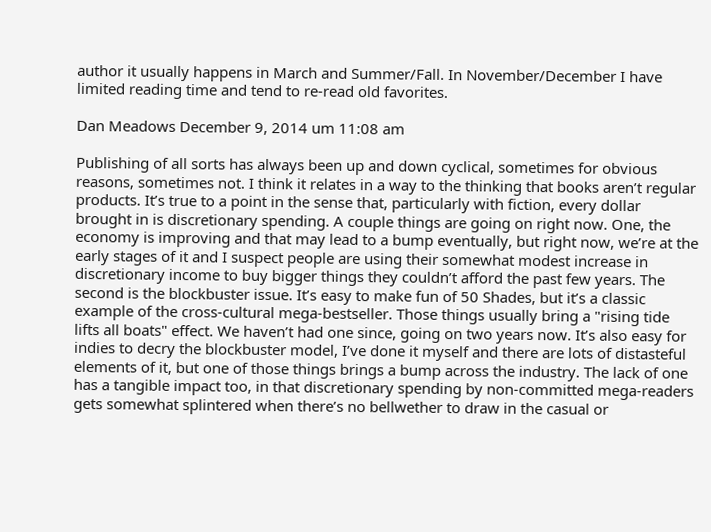author it usually happens in March and Summer/Fall. In November/December I have limited reading time and tend to re-read old favorites.

Dan Meadows December 9, 2014 um 11:08 am

Publishing of all sorts has always been up and down cyclical, sometimes for obvious reasons, sometimes not. I think it relates in a way to the thinking that books aren’t regular products. It’s true to a point in the sense that, particularly with fiction, every dollar brought in is discretionary spending. A couple things are going on right now. One, the economy is improving and that may lead to a bump eventually, but right now, we’re at the early stages of it and I suspect people are using their somewhat modest increase in discretionary income to buy bigger things they couldn’t afford the past few years. The second is the blockbuster issue. It’s easy to make fun of 50 Shades, but it’s a classic example of the cross-cultural mega-bestseller. Those things usually bring a "rising tide lifts all boats" effect. We haven’t had one since, going on two years now. It’s also easy for indies to decry the blockbuster model, I’ve done it myself and there are lots of distasteful elements of it, but one of those things brings a bump across the industry. The lack of one has a tangible impact too, in that discretionary spending by non-committed mega-readers gets somewhat splintered when there’s no bellwether to draw in the casual or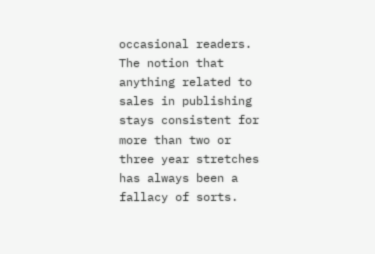occasional readers. The notion that anything related to sales in publishing stays consistent for more than two or three year stretches has always been a fallacy of sorts.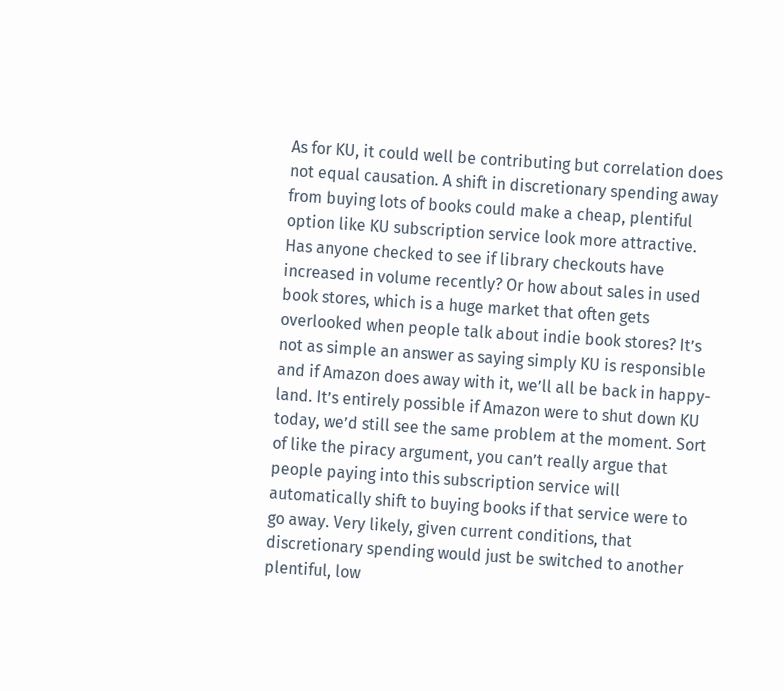As for KU, it could well be contributing but correlation does not equal causation. A shift in discretionary spending away from buying lots of books could make a cheap, plentiful option like KU subscription service look more attractive. Has anyone checked to see if library checkouts have increased in volume recently? Or how about sales in used book stores, which is a huge market that often gets overlooked when people talk about indie book stores? It’s not as simple an answer as saying simply KU is responsible and if Amazon does away with it, we’ll all be back in happy-land. It’s entirely possible if Amazon were to shut down KU today, we’d still see the same problem at the moment. Sort of like the piracy argument, you can’t really argue that people paying into this subscription service will automatically shift to buying books if that service were to go away. Very likely, given current conditions, that discretionary spending would just be switched to another plentiful, low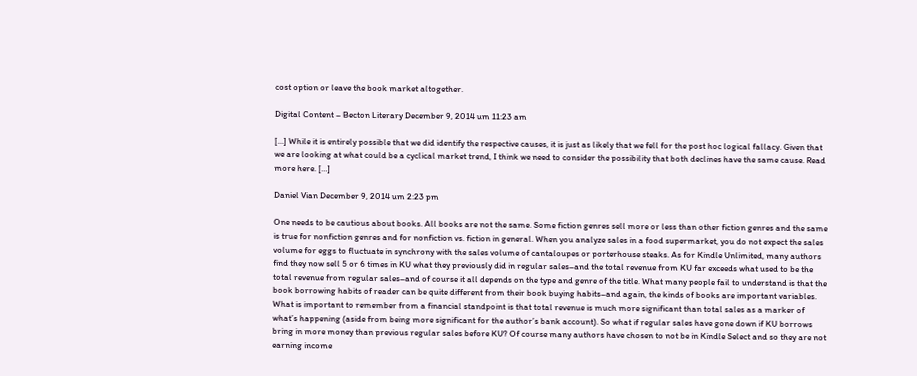cost option or leave the book market altogether.

Digital Content – Becton Literary December 9, 2014 um 11:23 am

[…] While it is entirely possible that we did identify the respective causes, it is just as likely that we fell for the post hoc logical fallacy. Given that we are looking at what could be a cyclical market trend, I think we need to consider the possibility that both declines have the same cause. Read more here. […]

Daniel Vian December 9, 2014 um 2:23 pm

One needs to be cautious about books. All books are not the same. Some fiction genres sell more or less than other fiction genres and the same is true for nonfiction genres and for nonfiction vs. fiction in general. When you analyze sales in a food supermarket, you do not expect the sales volume for eggs to fluctuate in synchrony with the sales volume of cantaloupes or porterhouse steaks. As for Kindle Unlimited, many authors find they now sell 5 or 6 times in KU what they previously did in regular sales–and the total revenue from KU far exceeds what used to be the total revenue from regular sales–and of course it all depends on the type and genre of the title. What many people fail to understand is that the book borrowing habits of reader can be quite different from their book buying habits–and again, the kinds of books are important variables. What is important to remember from a financial standpoint is that total revenue is much more significant than total sales as a marker of what’s happening (aside from being more significant for the author’s bank account). So what if regular sales have gone down if KU borrows bring in more money than previous regular sales before KU? Of course many authors have chosen to not be in Kindle Select and so they are not earning income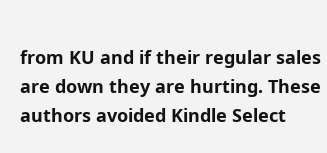from KU and if their regular sales are down they are hurting. These authors avoided Kindle Select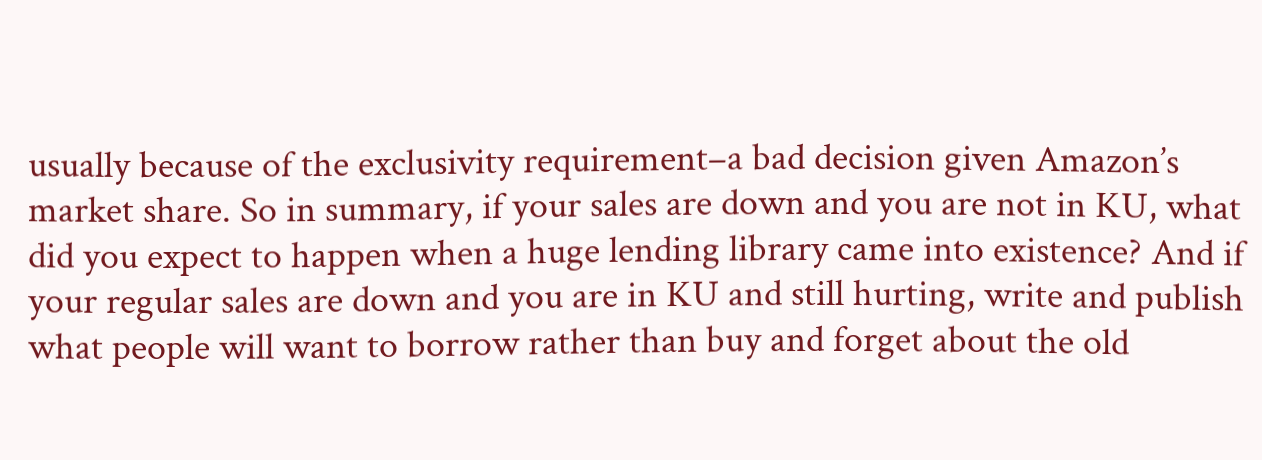usually because of the exclusivity requirement–a bad decision given Amazon’s market share. So in summary, if your sales are down and you are not in KU, what did you expect to happen when a huge lending library came into existence? And if your regular sales are down and you are in KU and still hurting, write and publish what people will want to borrow rather than buy and forget about the old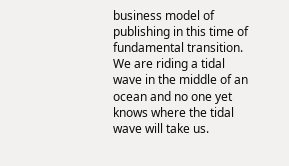business model of publishing in this time of fundamental transition. We are riding a tidal wave in the middle of an ocean and no one yet knows where the tidal wave will take us.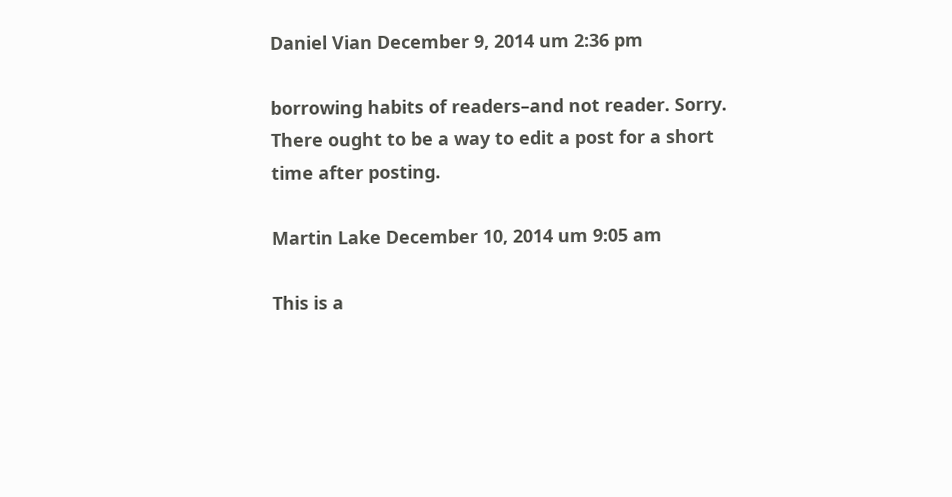Daniel Vian December 9, 2014 um 2:36 pm

borrowing habits of readers–and not reader. Sorry. There ought to be a way to edit a post for a short time after posting.

Martin Lake December 10, 2014 um 9:05 am

This is a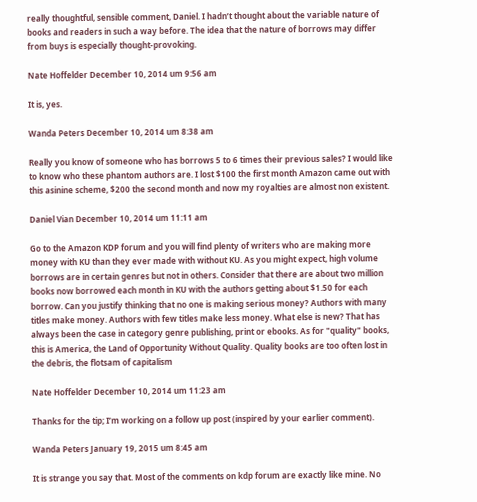really thoughtful, sensible comment, Daniel. I hadn’t thought about the variable nature of books and readers in such a way before. The idea that the nature of borrows may differ from buys is especially thought-provoking.

Nate Hoffelder December 10, 2014 um 9:56 am

It is, yes.

Wanda Peters December 10, 2014 um 8:38 am

Really you know of someone who has borrows 5 to 6 times their previous sales? I would like to know who these phantom authors are. I lost $100 the first month Amazon came out with this asinine scheme, $200 the second month and now my royalties are almost non existent.

Daniel Vian December 10, 2014 um 11:11 am

Go to the Amazon KDP forum and you will find plenty of writers who are making more money with KU than they ever made with without KU. As you might expect, high volume borrows are in certain genres but not in others. Consider that there are about two million books now borrowed each month in KU with the authors getting about $1.50 for each borrow. Can you justify thinking that no one is making serious money? Authors with many titles make money. Authors with few titles make less money. What else is new? That has always been the case in category genre publishing, print or ebooks. As for "quality" books, this is America, the Land of Opportunity Without Quality. Quality books are too often lost in the debris, the flotsam of capitalism

Nate Hoffelder December 10, 2014 um 11:23 am

Thanks for the tip; I’m working on a follow up post (inspired by your earlier comment).

Wanda Peters January 19, 2015 um 8:45 am

It is strange you say that. Most of the comments on kdp forum are exactly like mine. No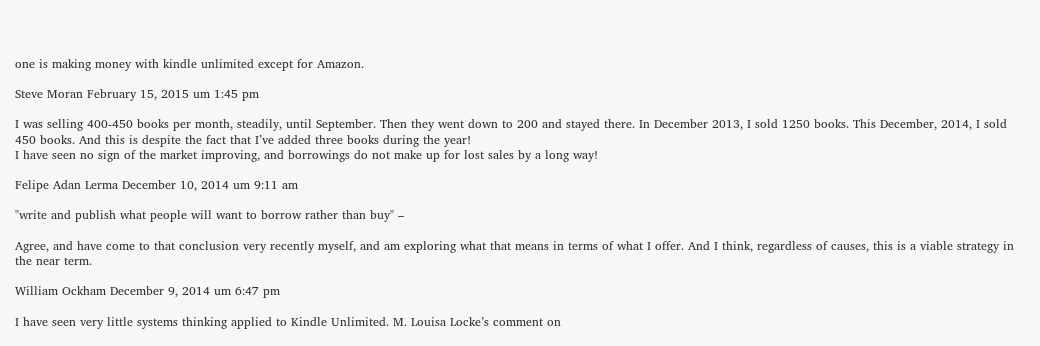one is making money with kindle unlimited except for Amazon.

Steve Moran February 15, 2015 um 1:45 pm

I was selling 400-450 books per month, steadily, until September. Then they went down to 200 and stayed there. In December 2013, I sold 1250 books. This December, 2014, I sold 450 books. And this is despite the fact that I’ve added three books during the year!
I have seen no sign of the market improving, and borrowings do not make up for lost sales by a long way!

Felipe Adan Lerma December 10, 2014 um 9:11 am

"write and publish what people will want to borrow rather than buy" –

Agree, and have come to that conclusion very recently myself, and am exploring what that means in terms of what I offer. And I think, regardless of causes, this is a viable strategy in the near term.

William Ockham December 9, 2014 um 6:47 pm

I have seen very little systems thinking applied to Kindle Unlimited. M. Louisa Locke’s comment on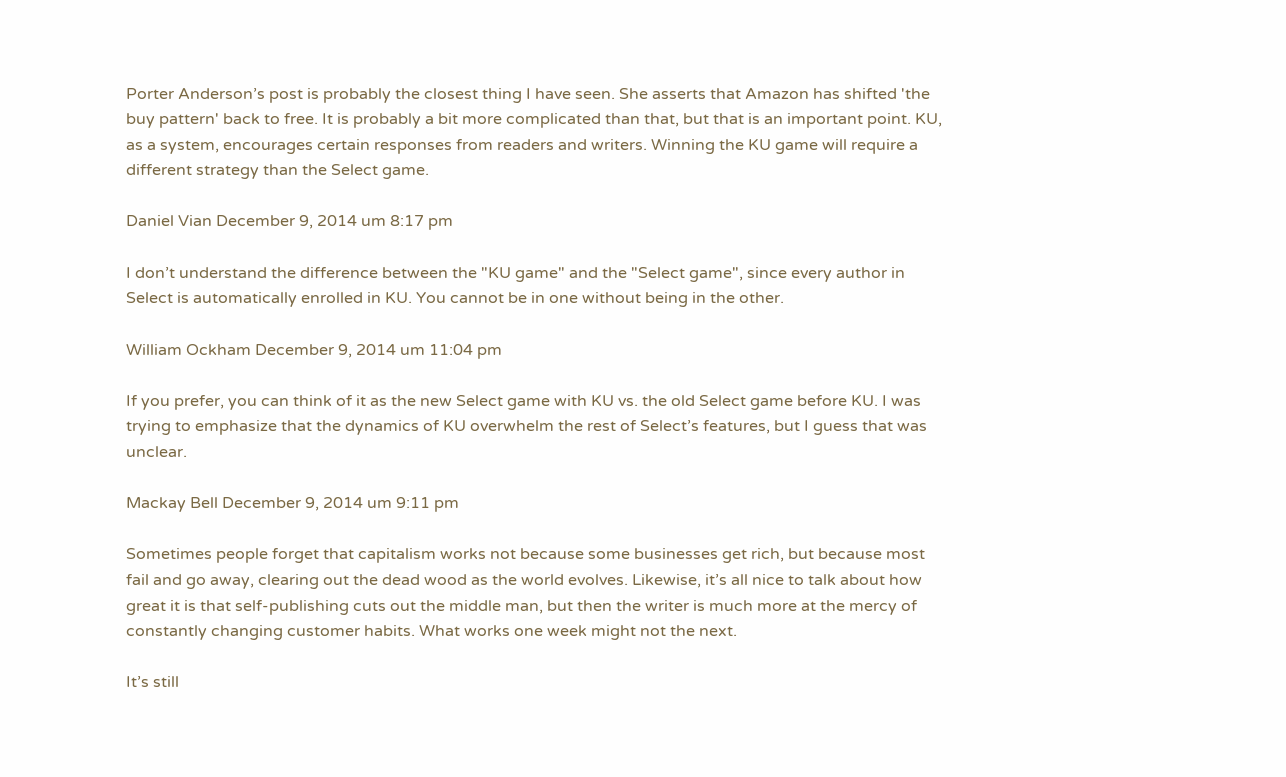Porter Anderson’s post is probably the closest thing I have seen. She asserts that Amazon has shifted 'the buy pattern' back to free. It is probably a bit more complicated than that, but that is an important point. KU, as a system, encourages certain responses from readers and writers. Winning the KU game will require a different strategy than the Select game.

Daniel Vian December 9, 2014 um 8:17 pm

I don’t understand the difference between the "KU game" and the "Select game", since every author in Select is automatically enrolled in KU. You cannot be in one without being in the other.

William Ockham December 9, 2014 um 11:04 pm

If you prefer, you can think of it as the new Select game with KU vs. the old Select game before KU. I was trying to emphasize that the dynamics of KU overwhelm the rest of Select’s features, but I guess that was unclear.

Mackay Bell December 9, 2014 um 9:11 pm

Sometimes people forget that capitalism works not because some businesses get rich, but because most fail and go away, clearing out the dead wood as the world evolves. Likewise, it’s all nice to talk about how great it is that self-publishing cuts out the middle man, but then the writer is much more at the mercy of constantly changing customer habits. What works one week might not the next.

It’s still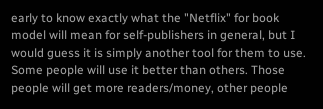early to know exactly what the "Netflix" for book model will mean for self-publishers in general, but I would guess it is simply another tool for them to use. Some people will use it better than others. Those people will get more readers/money, other people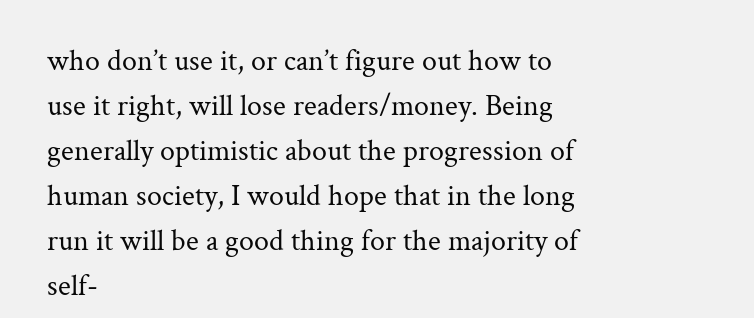who don’t use it, or can’t figure out how to use it right, will lose readers/money. Being generally optimistic about the progression of human society, I would hope that in the long run it will be a good thing for the majority of self-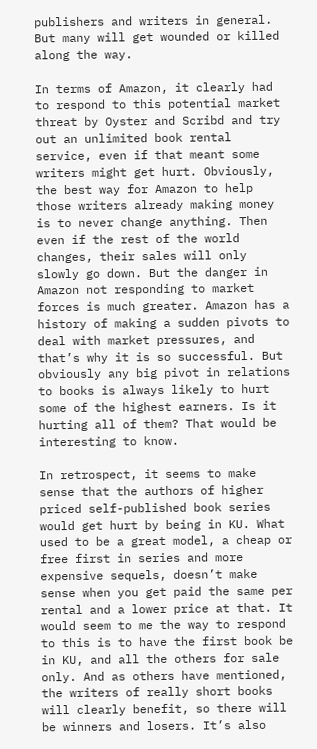publishers and writers in general. But many will get wounded or killed along the way.

In terms of Amazon, it clearly had to respond to this potential market threat by Oyster and Scribd and try out an unlimited book rental service, even if that meant some writers might get hurt. Obviously, the best way for Amazon to help those writers already making money is to never change anything. Then even if the rest of the world changes, their sales will only slowly go down. But the danger in Amazon not responding to market forces is much greater. Amazon has a history of making a sudden pivots to deal with market pressures, and that’s why it is so successful. But obviously any big pivot in relations to books is always likely to hurt some of the highest earners. Is it hurting all of them? That would be interesting to know.

In retrospect, it seems to make sense that the authors of higher priced self-published book series would get hurt by being in KU. What used to be a great model, a cheap or free first in series and more expensive sequels, doesn’t make sense when you get paid the same per rental and a lower price at that. It would seem to me the way to respond to this is to have the first book be in KU, and all the others for sale only. And as others have mentioned, the writers of really short books will clearly benefit, so there will be winners and losers. It’s also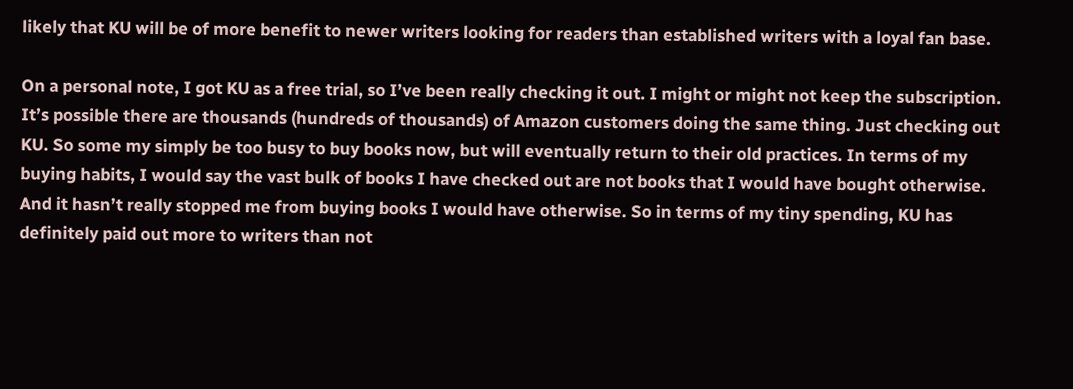likely that KU will be of more benefit to newer writers looking for readers than established writers with a loyal fan base.

On a personal note, I got KU as a free trial, so I’ve been really checking it out. I might or might not keep the subscription. It’s possible there are thousands (hundreds of thousands) of Amazon customers doing the same thing. Just checking out KU. So some my simply be too busy to buy books now, but will eventually return to their old practices. In terms of my buying habits, I would say the vast bulk of books I have checked out are not books that I would have bought otherwise. And it hasn’t really stopped me from buying books I would have otherwise. So in terms of my tiny spending, KU has definitely paid out more to writers than not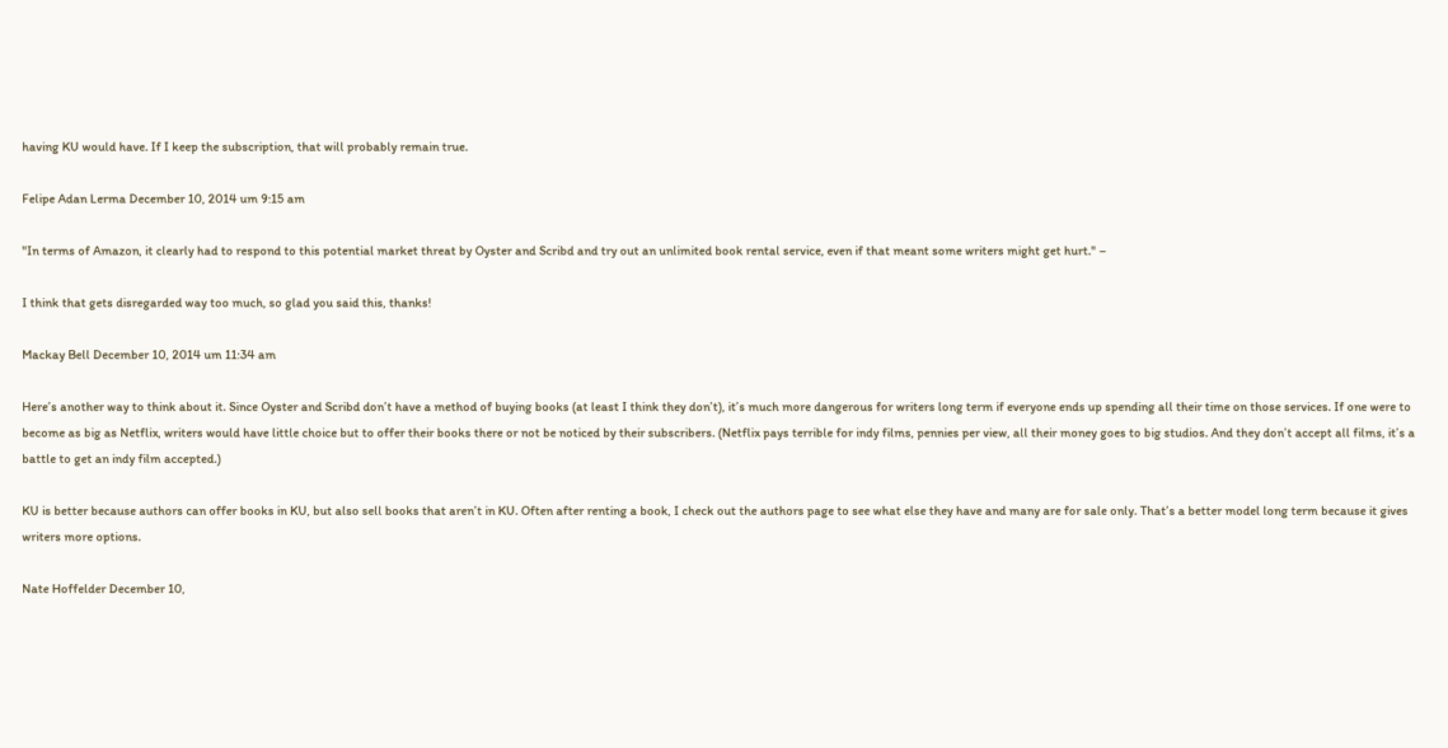having KU would have. If I keep the subscription, that will probably remain true.

Felipe Adan Lerma December 10, 2014 um 9:15 am

"In terms of Amazon, it clearly had to respond to this potential market threat by Oyster and Scribd and try out an unlimited book rental service, even if that meant some writers might get hurt." –

I think that gets disregarded way too much, so glad you said this, thanks!

Mackay Bell December 10, 2014 um 11:34 am

Here’s another way to think about it. Since Oyster and Scribd don’t have a method of buying books (at least I think they don’t), it’s much more dangerous for writers long term if everyone ends up spending all their time on those services. If one were to become as big as Netflix, writers would have little choice but to offer their books there or not be noticed by their subscribers. (Netflix pays terrible for indy films, pennies per view, all their money goes to big studios. And they don’t accept all films, it’s a battle to get an indy film accepted.)

KU is better because authors can offer books in KU, but also sell books that aren’t in KU. Often after renting a book, I check out the authors page to see what else they have and many are for sale only. That’s a better model long term because it gives writers more options.

Nate Hoffelder December 10,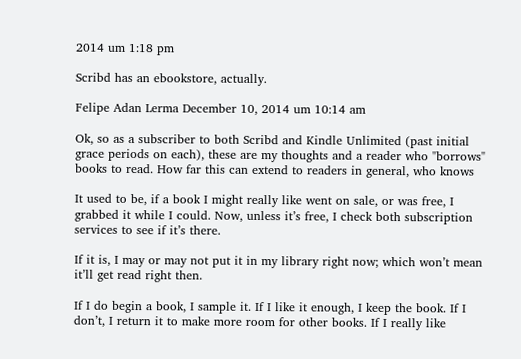2014 um 1:18 pm

Scribd has an ebookstore, actually.

Felipe Adan Lerma December 10, 2014 um 10:14 am

Ok, so as a subscriber to both Scribd and Kindle Unlimited (past initial grace periods on each), these are my thoughts and a reader who "borrows" books to read. How far this can extend to readers in general, who knows

It used to be, if a book I might really like went on sale, or was free, I grabbed it while I could. Now, unless it’s free, I check both subscription services to see if it’s there.

If it is, I may or may not put it in my library right now; which won’t mean it’ll get read right then.

If I do begin a book, I sample it. If I like it enough, I keep the book. If I don’t, I return it to make more room for other books. If I really like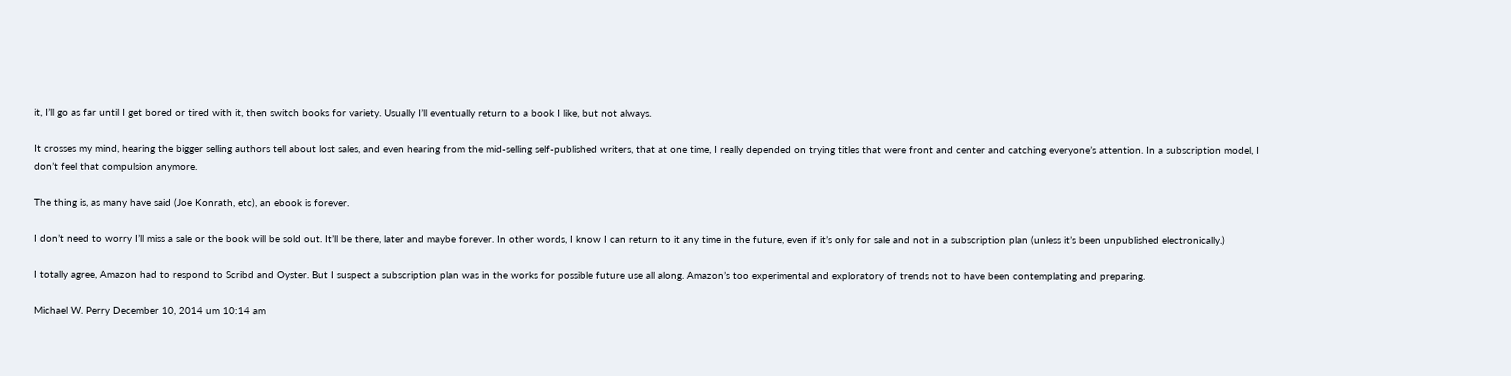it, I’ll go as far until I get bored or tired with it, then switch books for variety. Usually I’ll eventually return to a book I like, but not always.

It crosses my mind, hearing the bigger selling authors tell about lost sales, and even hearing from the mid-selling self-published writers, that at one time, I really depended on trying titles that were front and center and catching everyone’s attention. In a subscription model, I don’t feel that compulsion anymore.

The thing is, as many have said (Joe Konrath, etc), an ebook is forever.

I don’t need to worry I’ll miss a sale or the book will be sold out. It’ll be there, later and maybe forever. In other words, I know I can return to it any time in the future, even if it’s only for sale and not in a subscription plan (unless it’s been unpublished electronically.)

I totally agree, Amazon had to respond to Scribd and Oyster. But I suspect a subscription plan was in the works for possible future use all along. Amazon’s too experimental and exploratory of trends not to have been contemplating and preparing.

Michael W. Perry December 10, 2014 um 10:14 am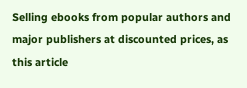Selling ebooks from popular authors and major publishers at discounted prices, as this article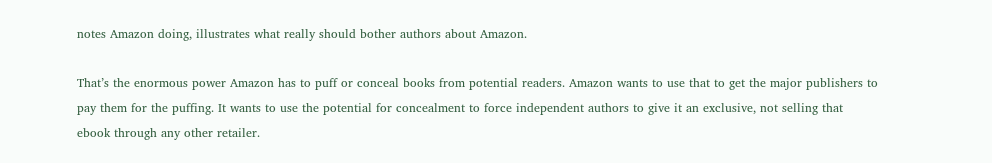notes Amazon doing, illustrates what really should bother authors about Amazon.

That’s the enormous power Amazon has to puff or conceal books from potential readers. Amazon wants to use that to get the major publishers to pay them for the puffing. It wants to use the potential for concealment to force independent authors to give it an exclusive, not selling that ebook through any other retailer.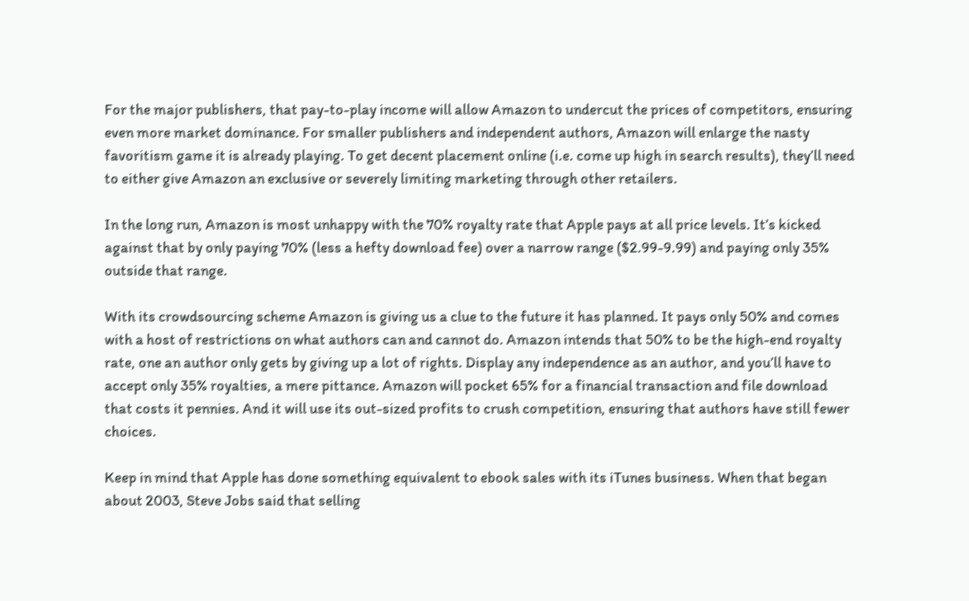For the major publishers, that pay-to-play income will allow Amazon to undercut the prices of competitors, ensuring even more market dominance. For smaller publishers and independent authors, Amazon will enlarge the nasty favoritism game it is already playing. To get decent placement online (i.e. come up high in search results), they’ll need to either give Amazon an exclusive or severely limiting marketing through other retailers.

In the long run, Amazon is most unhappy with the 70% royalty rate that Apple pays at all price levels. It’s kicked against that by only paying 70% (less a hefty download fee) over a narrow range ($2.99-9.99) and paying only 35% outside that range.

With its crowdsourcing scheme Amazon is giving us a clue to the future it has planned. It pays only 50% and comes with a host of restrictions on what authors can and cannot do. Amazon intends that 50% to be the high-end royalty rate, one an author only gets by giving up a lot of rights. Display any independence as an author, and you’ll have to accept only 35% royalties, a mere pittance. Amazon will pocket 65% for a financial transaction and file download that costs it pennies. And it will use its out-sized profits to crush competition, ensuring that authors have still fewer choices.

Keep in mind that Apple has done something equivalent to ebook sales with its iTunes business. When that began about 2003, Steve Jobs said that selling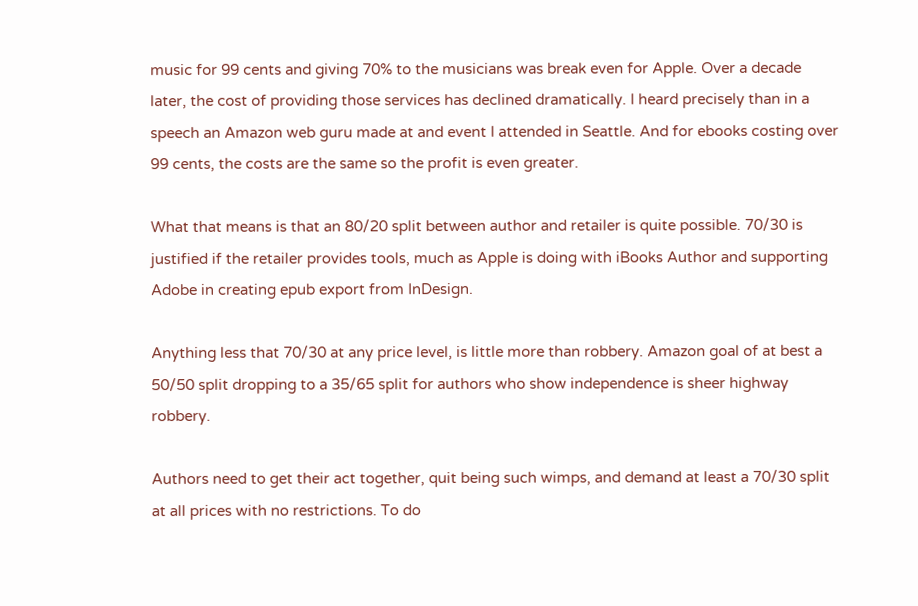music for 99 cents and giving 70% to the musicians was break even for Apple. Over a decade later, the cost of providing those services has declined dramatically. I heard precisely than in a speech an Amazon web guru made at and event I attended in Seattle. And for ebooks costing over 99 cents, the costs are the same so the profit is even greater.

What that means is that an 80/20 split between author and retailer is quite possible. 70/30 is justified if the retailer provides tools, much as Apple is doing with iBooks Author and supporting Adobe in creating epub export from InDesign.

Anything less that 70/30 at any price level, is little more than robbery. Amazon goal of at best a 50/50 split dropping to a 35/65 split for authors who show independence is sheer highway robbery.

Authors need to get their act together, quit being such wimps, and demand at least a 70/30 split at all prices with no restrictions. To do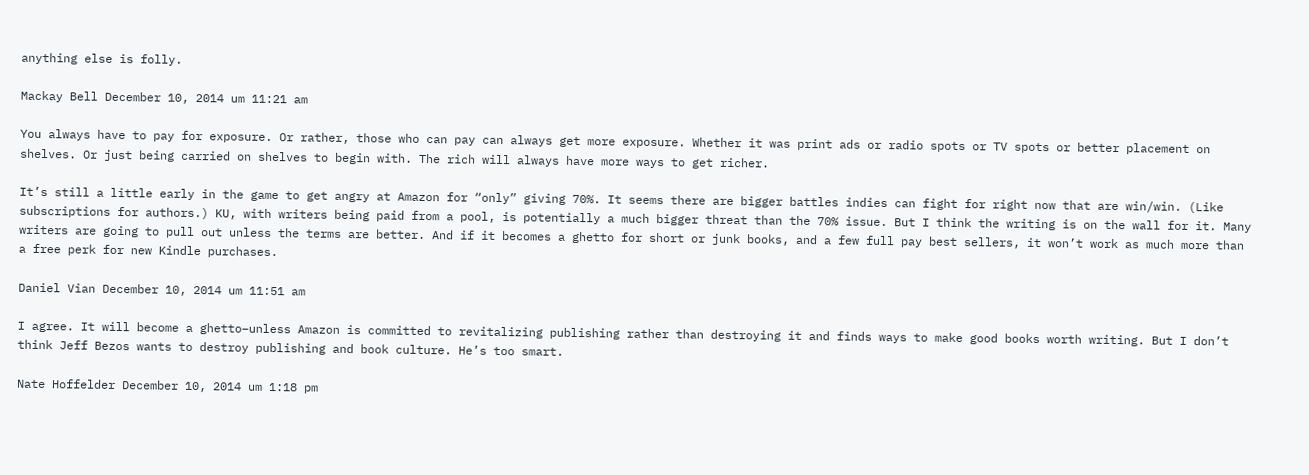anything else is folly.

Mackay Bell December 10, 2014 um 11:21 am

You always have to pay for exposure. Or rather, those who can pay can always get more exposure. Whether it was print ads or radio spots or TV spots or better placement on shelves. Or just being carried on shelves to begin with. The rich will always have more ways to get richer.

It’s still a little early in the game to get angry at Amazon for “only” giving 70%. It seems there are bigger battles indies can fight for right now that are win/win. (Like subscriptions for authors.) KU, with writers being paid from a pool, is potentially a much bigger threat than the 70% issue. But I think the writing is on the wall for it. Many writers are going to pull out unless the terms are better. And if it becomes a ghetto for short or junk books, and a few full pay best sellers, it won’t work as much more than a free perk for new Kindle purchases.

Daniel Vian December 10, 2014 um 11:51 am

I agree. It will become a ghetto–unless Amazon is committed to revitalizing publishing rather than destroying it and finds ways to make good books worth writing. But I don’t think Jeff Bezos wants to destroy publishing and book culture. He’s too smart.

Nate Hoffelder December 10, 2014 um 1:18 pm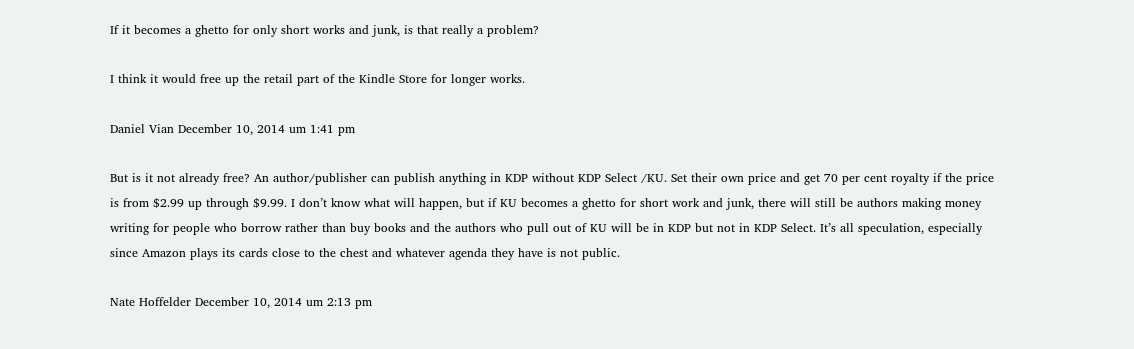If it becomes a ghetto for only short works and junk, is that really a problem?

I think it would free up the retail part of the Kindle Store for longer works.

Daniel Vian December 10, 2014 um 1:41 pm

But is it not already free? An author/publisher can publish anything in KDP without KDP Select /KU. Set their own price and get 70 per cent royalty if the price is from $2.99 up through $9.99. I don’t know what will happen, but if KU becomes a ghetto for short work and junk, there will still be authors making money writing for people who borrow rather than buy books and the authors who pull out of KU will be in KDP but not in KDP Select. It’s all speculation, especially since Amazon plays its cards close to the chest and whatever agenda they have is not public.

Nate Hoffelder December 10, 2014 um 2:13 pm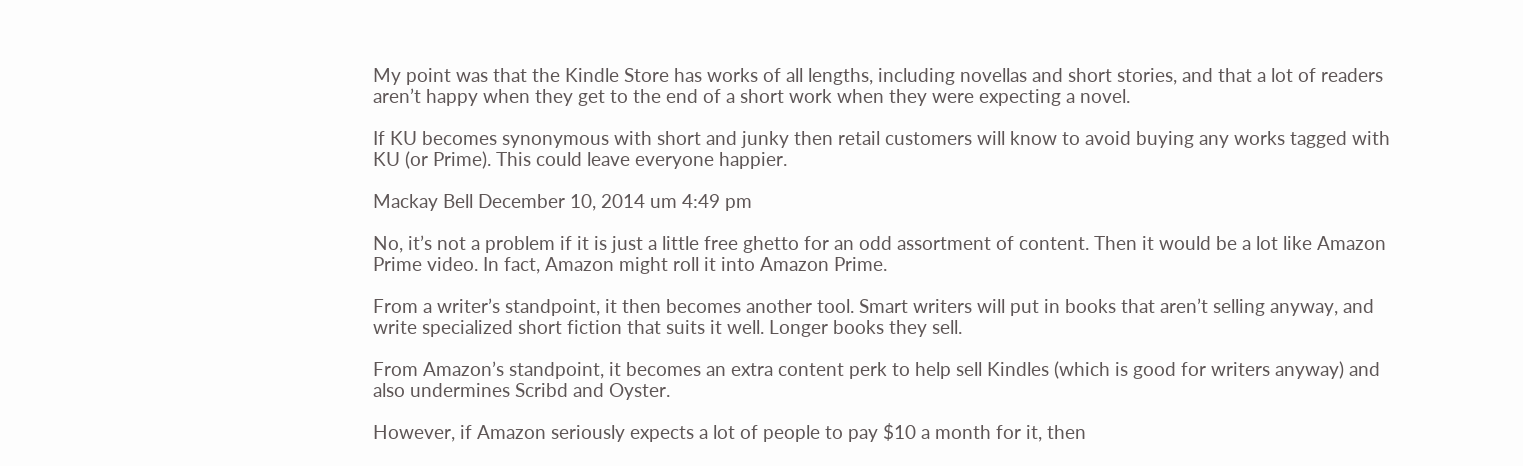My point was that the Kindle Store has works of all lengths, including novellas and short stories, and that a lot of readers aren’t happy when they get to the end of a short work when they were expecting a novel.

If KU becomes synonymous with short and junky then retail customers will know to avoid buying any works tagged with KU (or Prime). This could leave everyone happier.

Mackay Bell December 10, 2014 um 4:49 pm

No, it’s not a problem if it is just a little free ghetto for an odd assortment of content. Then it would be a lot like Amazon Prime video. In fact, Amazon might roll it into Amazon Prime.

From a writer’s standpoint, it then becomes another tool. Smart writers will put in books that aren’t selling anyway, and write specialized short fiction that suits it well. Longer books they sell.

From Amazon’s standpoint, it becomes an extra content perk to help sell Kindles (which is good for writers anyway) and also undermines Scribd and Oyster.

However, if Amazon seriously expects a lot of people to pay $10 a month for it, then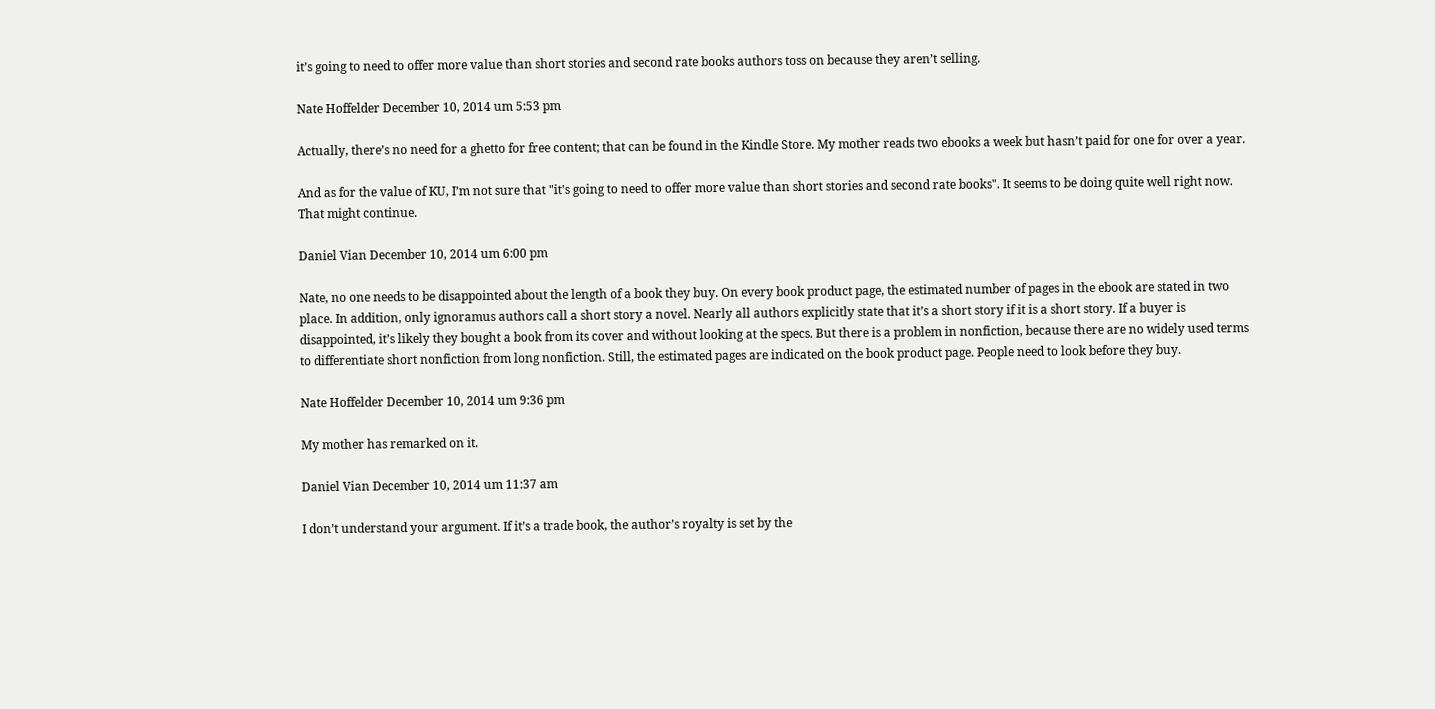it’s going to need to offer more value than short stories and second rate books authors toss on because they aren’t selling.

Nate Hoffelder December 10, 2014 um 5:53 pm

Actually, there’s no need for a ghetto for free content; that can be found in the Kindle Store. My mother reads two ebooks a week but hasn’t paid for one for over a year.

And as for the value of KU, I’m not sure that "it’s going to need to offer more value than short stories and second rate books". It seems to be doing quite well right now. That might continue.

Daniel Vian December 10, 2014 um 6:00 pm

Nate, no one needs to be disappointed about the length of a book they buy. On every book product page, the estimated number of pages in the ebook are stated in two place. In addition, only ignoramus authors call a short story a novel. Nearly all authors explicitly state that it’s a short story if it is a short story. If a buyer is disappointed, it’s likely they bought a book from its cover and without looking at the specs. But there is a problem in nonfiction, because there are no widely used terms to differentiate short nonfiction from long nonfiction. Still, the estimated pages are indicated on the book product page. People need to look before they buy.

Nate Hoffelder December 10, 2014 um 9:36 pm

My mother has remarked on it.

Daniel Vian December 10, 2014 um 11:37 am

I don’t understand your argument. If it’s a trade book, the author’s royalty is set by the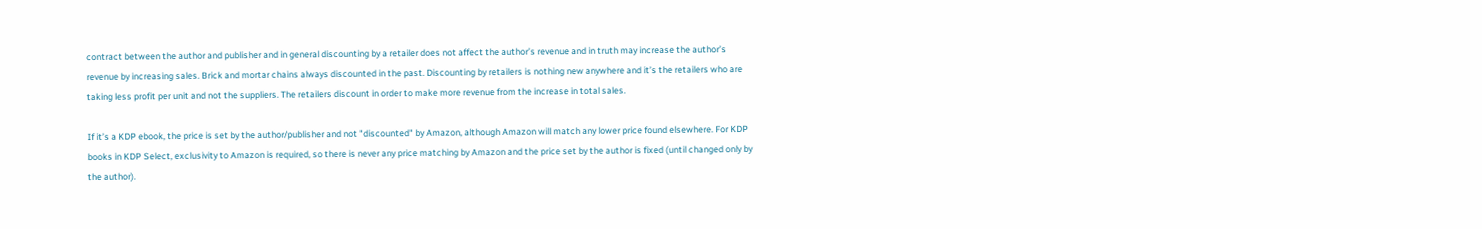contract between the author and publisher and in general discounting by a retailer does not affect the author’s revenue and in truth may increase the author’s revenue by increasing sales. Brick and mortar chains always discounted in the past. Discounting by retailers is nothing new anywhere and it’s the retailers who are taking less profit per unit and not the suppliers. The retailers discount in order to make more revenue from the increase in total sales.

If it’s a KDP ebook, the price is set by the author/publisher and not "discounted" by Amazon, although Amazon will match any lower price found elsewhere. For KDP books in KDP Select, exclusivity to Amazon is required, so there is never any price matching by Amazon and the price set by the author is fixed (until changed only by the author).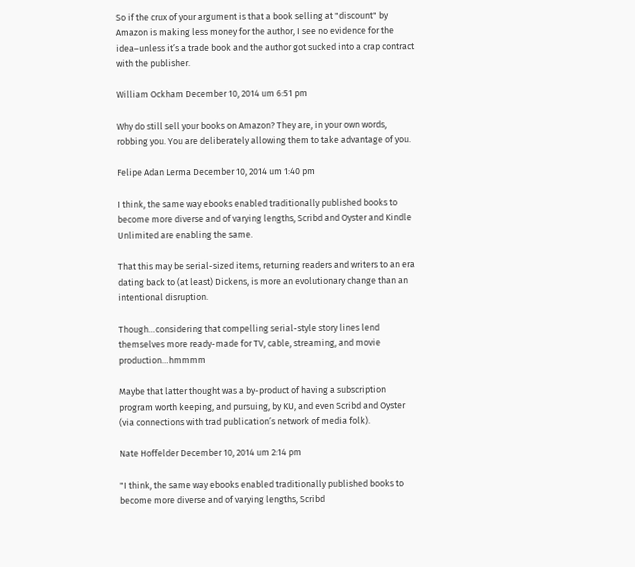So if the crux of your argument is that a book selling at "discount" by Amazon is making less money for the author, I see no evidence for the idea–unless it’s a trade book and the author got sucked into a crap contract with the publisher.

William Ockham December 10, 2014 um 6:51 pm

Why do still sell your books on Amazon? They are, in your own words, robbing you. You are deliberately allowing them to take advantage of you.

Felipe Adan Lerma December 10, 2014 um 1:40 pm

I think, the same way ebooks enabled traditionally published books to become more diverse and of varying lengths, Scribd and Oyster and Kindle Unlimited are enabling the same.

That this may be serial-sized items, returning readers and writers to an era dating back to (at least) Dickens, is more an evolutionary change than an intentional disruption.

Though…considering that compelling serial-style story lines lend themselves more ready-made for TV, cable, streaming, and movie production…hmmmm

Maybe that latter thought was a by-product of having a subscription program worth keeping, and pursuing, by KU, and even Scribd and Oyster (via connections with trad publication’s network of media folk).

Nate Hoffelder December 10, 2014 um 2:14 pm

"I think, the same way ebooks enabled traditionally published books to become more diverse and of varying lengths, Scribd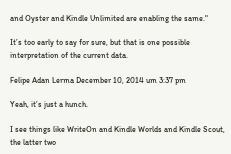and Oyster and Kindle Unlimited are enabling the same."

It’s too early to say for sure, but that is one possible interpretation of the current data.

Felipe Adan Lerma December 10, 2014 um 3:37 pm

Yeah, it’s just a hunch.

I see things like WriteOn and Kindle Worlds and Kindle Scout, the latter two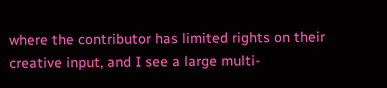where the contributor has limited rights on their creative input, and I see a large multi-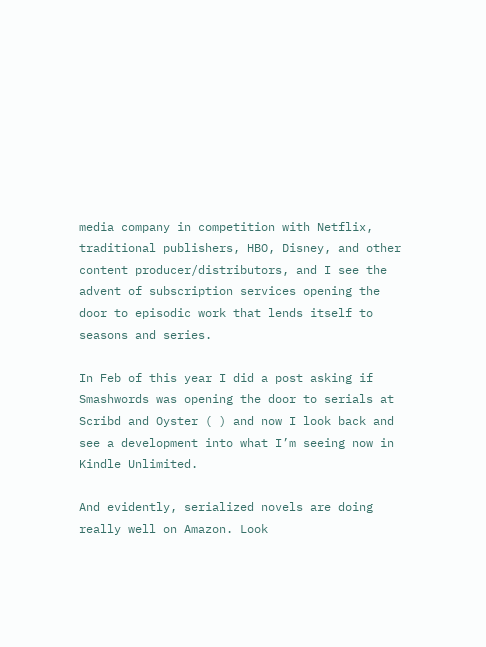media company in competition with Netflix, traditional publishers, HBO, Disney, and other content producer/distributors, and I see the advent of subscription services opening the door to episodic work that lends itself to seasons and series.

In Feb of this year I did a post asking if Smashwords was opening the door to serials at Scribd and Oyster ( ) and now I look back and see a development into what I’m seeing now in Kindle Unlimited.

And evidently, serialized novels are doing really well on Amazon. Look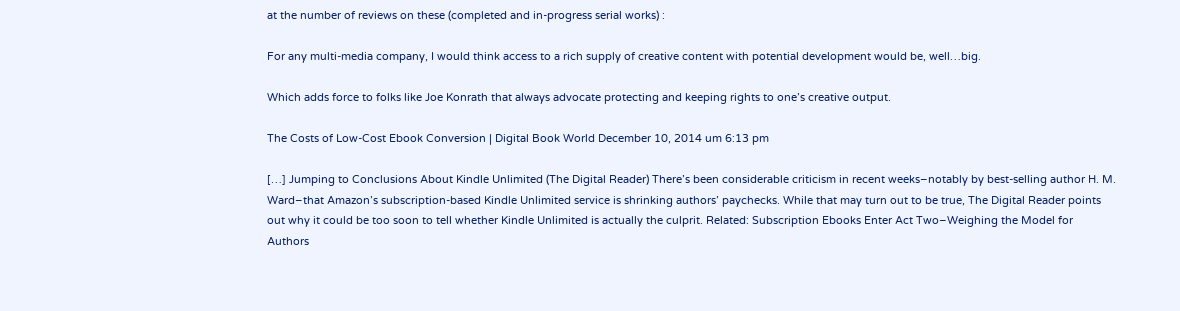at the number of reviews on these (completed and in-progress serial works) :

For any multi-media company, I would think access to a rich supply of creative content with potential development would be, well…big.

Which adds force to folks like Joe Konrath that always advocate protecting and keeping rights to one’s creative output.

The Costs of Low-Cost Ebook Conversion | Digital Book World December 10, 2014 um 6:13 pm

[…] Jumping to Conclusions About Kindle Unlimited (The Digital Reader) There’s been considerable criticism in recent weeks–notably by best-selling author H. M. Ward–that Amazon’s subscription-based Kindle Unlimited service is shrinking authors’ paychecks. While that may turn out to be true, The Digital Reader points out why it could be too soon to tell whether Kindle Unlimited is actually the culprit. Related: Subscription Ebooks Enter Act Two–Weighing the Model for Authors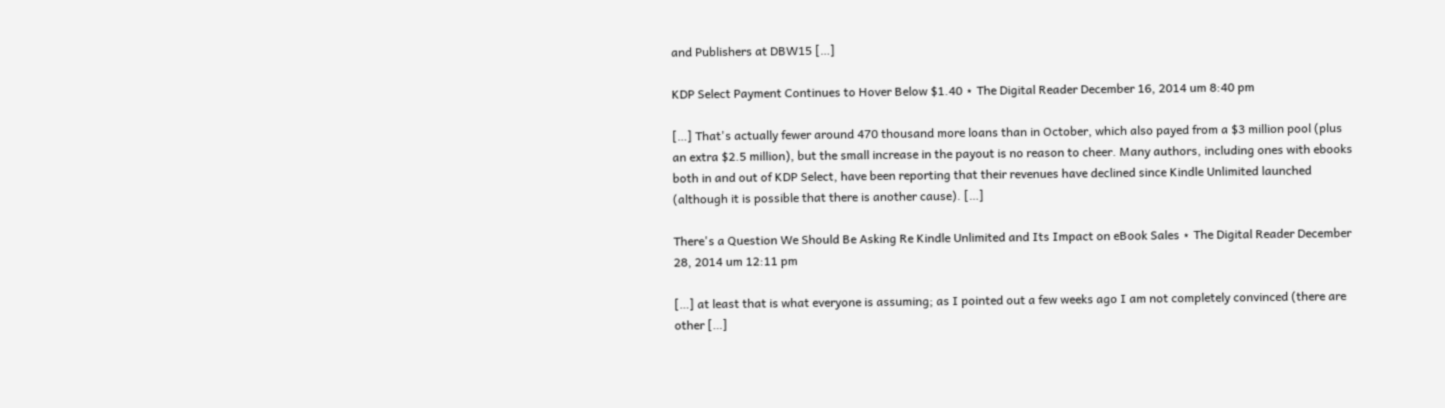and Publishers at DBW15 […]

KDP Select Payment Continues to Hover Below $1.40 ⋆ The Digital Reader December 16, 2014 um 8:40 pm

[…] That's actually fewer around 470 thousand more loans than in October, which also payed from a $3 million pool (plus an extra $2.5 million), but the small increase in the payout is no reason to cheer. Many authors, including ones with ebooks both in and out of KDP Select, have been reporting that their revenues have declined since Kindle Unlimited launched (although it is possible that there is another cause). […]

There's a Question We Should Be Asking Re Kindle Unlimited and Its Impact on eBook Sales ⋆ The Digital Reader December 28, 2014 um 12:11 pm

[…] at least that is what everyone is assuming; as I pointed out a few weeks ago I am not completely convinced (there are other […]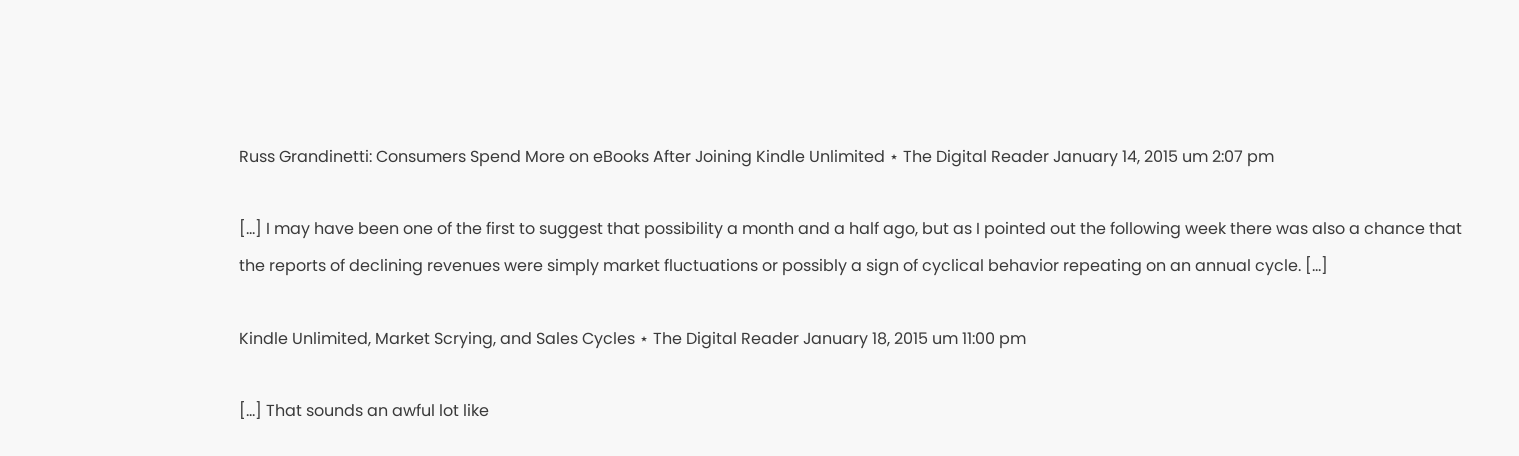Russ Grandinetti: Consumers Spend More on eBooks After Joining Kindle Unlimited ⋆ The Digital Reader January 14, 2015 um 2:07 pm

[…] I may have been one of the first to suggest that possibility a month and a half ago, but as I pointed out the following week there was also a chance that the reports of declining revenues were simply market fluctuations or possibly a sign of cyclical behavior repeating on an annual cycle. […]

Kindle Unlimited, Market Scrying, and Sales Cycles ⋆ The Digital Reader January 18, 2015 um 11:00 pm

[…] That sounds an awful lot like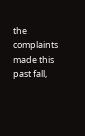the complaints made this past fall,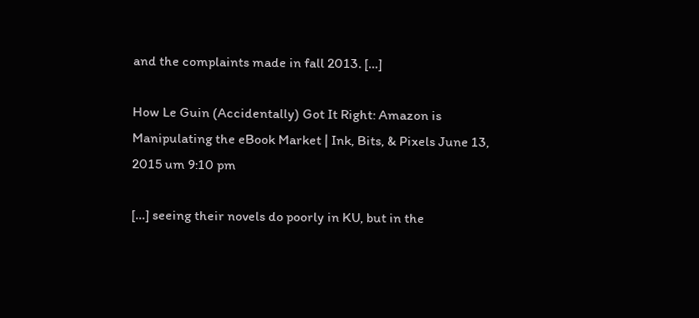and the complaints made in fall 2013. […]

How Le Guin (Accidentally) Got It Right: Amazon is Manipulating the eBook Market | Ink, Bits, & Pixels June 13, 2015 um 9:10 pm

[…] seeing their novels do poorly in KU, but in the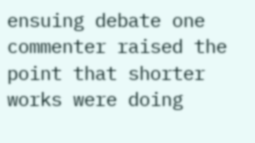ensuing debate one commenter raised the point that shorter works were doing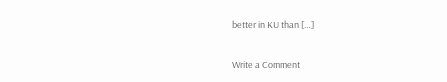better in KU than […]

Write a Comment